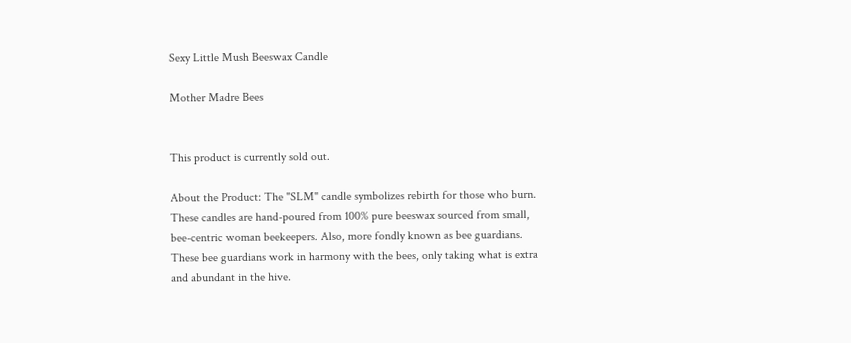Sexy Little Mush Beeswax Candle

Mother Madre Bees


This product is currently sold out.

About the Product: The "SLM" candle symbolizes rebirth for those who burn. These candles are hand-poured from 100% pure beeswax sourced from small, bee-centric woman beekeepers. Also, more fondly known as bee guardians. These bee guardians work in harmony with the bees, only taking what is extra and abundant in the hive.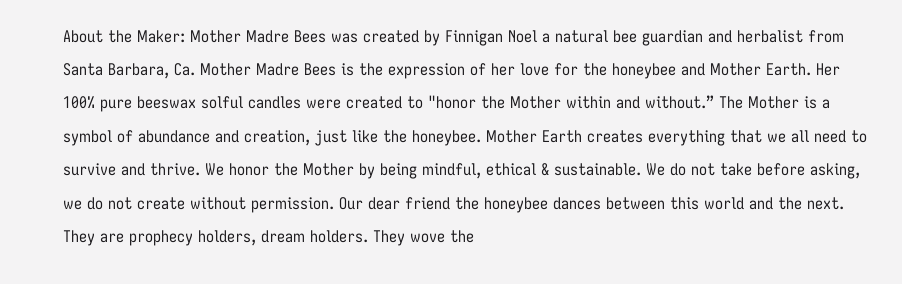About the Maker: Mother Madre Bees was created by Finnigan Noel a natural bee guardian and herbalist from Santa Barbara, Ca. Mother Madre Bees is the expression of her love for the honeybee and Mother Earth. Her 100% pure beeswax solful candles were created to "honor the Mother within and without.” The Mother is a symbol of abundance and creation, just like the honeybee. Mother Earth creates everything that we all need to survive and thrive. We honor the Mother by being mindful, ethical & sustainable. We do not take before asking, we do not create without permission. Our dear friend the honeybee dances between this world and the next. They are prophecy holders, dream holders. They wove the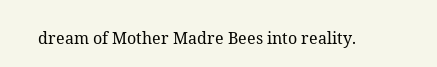dream of Mother Madre Bees into reality.